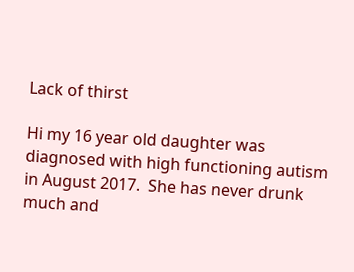Lack of thirst

Hi my 16 year old daughter was diagnosed with high functioning autism in August 2017.  She has never drunk much and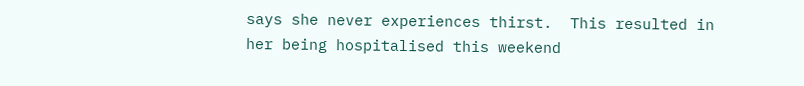says she never experiences thirst.  This resulted in her being hospitalised this weekend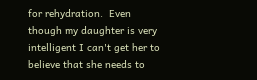for rehydration.  Even though my daughter is very intelligent I can't get her to believe that she needs to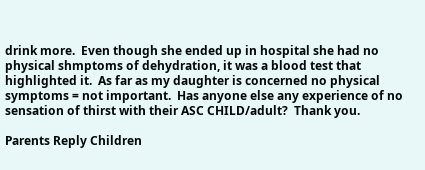drink more.  Even though she ended up in hospital she had no physical shmptoms of dehydration, it was a blood test that highlighted it.  As far as my daughter is concerned no physical symptoms = not important.  Has anyone else any experience of no sensation of thirst with their ASC CHILD/adult?  Thank you.

Parents Reply Children